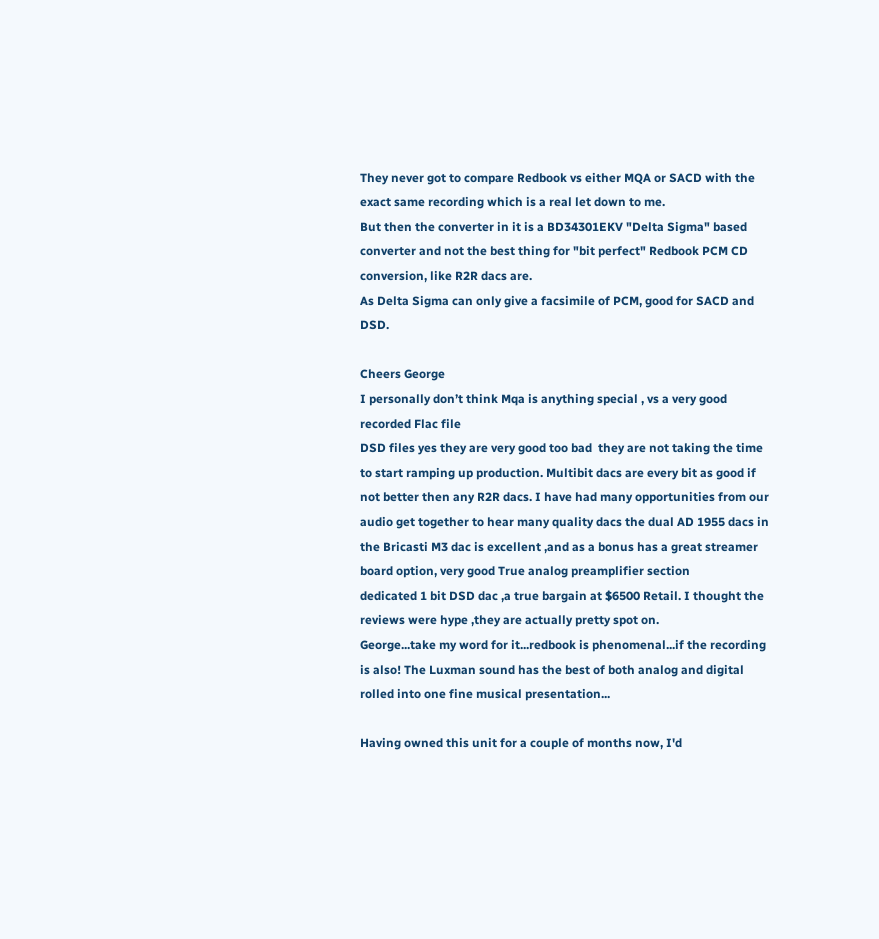They never got to compare Redbook vs either MQA or SACD with the exact same recording which is a real let down to me.
But then the converter in it is a BD34301EKV "Delta Sigma" based converter and not the best thing for "bit perfect" Redbook PCM CD conversion, like R2R dacs are.
As Delta Sigma can only give a facsimile of PCM, good for SACD and DSD.

Cheers George
I personally don’t think Mqa is anything special , vs a very good recorded Flac file
DSD files yes they are very good too bad  they are not taking the time to start ramping up production. Multibit dacs are every bit as good if not better then any R2R dacs. I have had many opportunities from our audio get together to hear many quality dacs the dual AD 1955 dacs in the Bricasti M3 dac is excellent ,and as a bonus has a great streamer board option, very good True analog preamplifier section
dedicated 1 bit DSD dac ,a true bargain at $6500 Retail. I thought the reviews were hype ,they are actually pretty spot on.
George...take my word for it...redbook is phenomenal...if the recording is also! The Luxman sound has the best of both analog and digital rolled into one fine musical presentation...

Having owned this unit for a couple of months now, I'd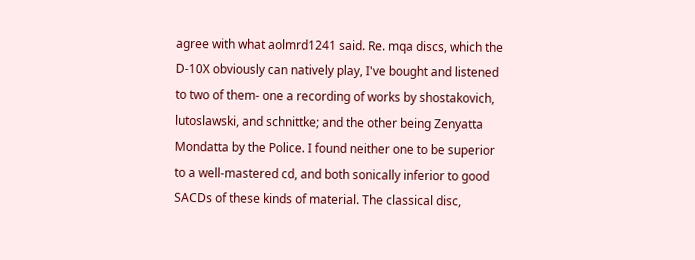agree with what aolmrd1241 said. Re. mqa discs, which the D-10X obviously can natively play, I've bought and listened to two of them- one a recording of works by shostakovich, lutoslawski, and schnittke; and the other being Zenyatta Mondatta by the Police. I found neither one to be superior to a well-mastered cd, and both sonically inferior to good SACDs of these kinds of material. The classical disc,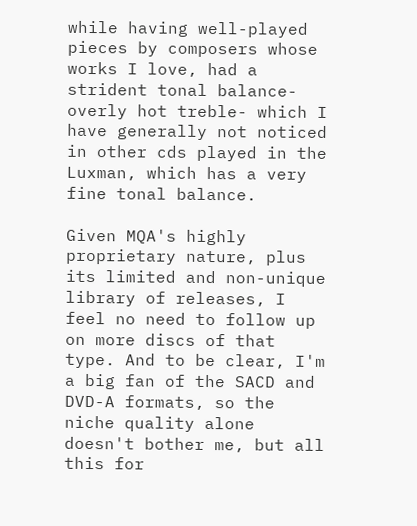while having well-played pieces by composers whose works I love, had a strident tonal balance- overly hot treble- which I have generally not noticed in other cds played in the Luxman, which has a very fine tonal balance.

Given MQA's highly proprietary nature, plus its limited and non-unique library of releases, I feel no need to follow up on more discs of that type. And to be clear, I'm a big fan of the SACD and DVD-A formats, so the niche quality alone doesn't bother me, but all this for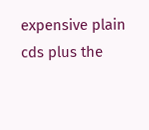expensive plain cds plus the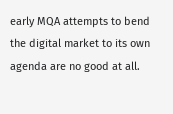early MQA attempts to bend the digital market to its own agenda are no good at all.